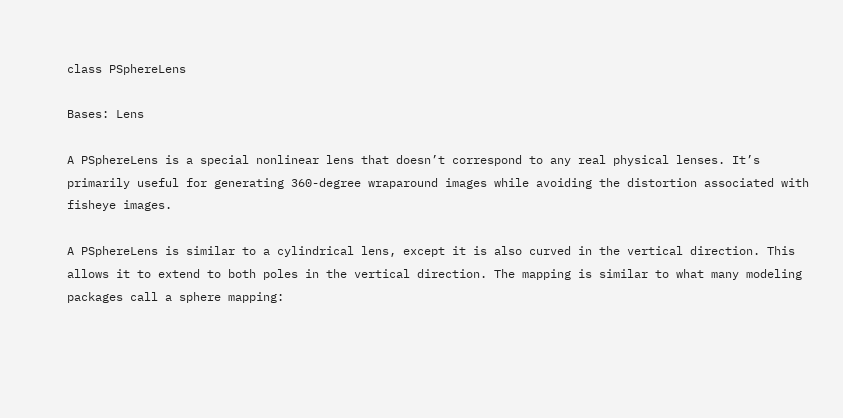class PSphereLens

Bases: Lens

A PSphereLens is a special nonlinear lens that doesn’t correspond to any real physical lenses. It’s primarily useful for generating 360-degree wraparound images while avoiding the distortion associated with fisheye images.

A PSphereLens is similar to a cylindrical lens, except it is also curved in the vertical direction. This allows it to extend to both poles in the vertical direction. The mapping is similar to what many modeling packages call a sphere mapping: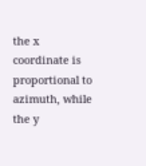the x coordinate is proportional to azimuth, while the y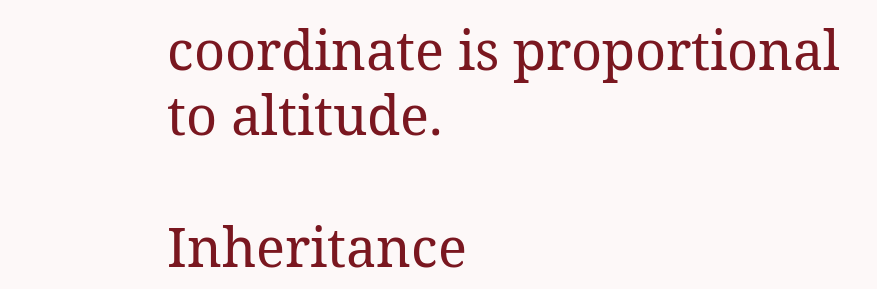coordinate is proportional to altitude.

Inheritance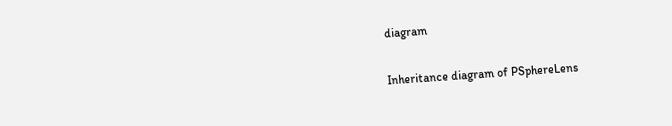diagram

Inheritance diagram of PSphereLens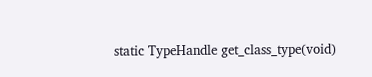static TypeHandle get_class_type(void)